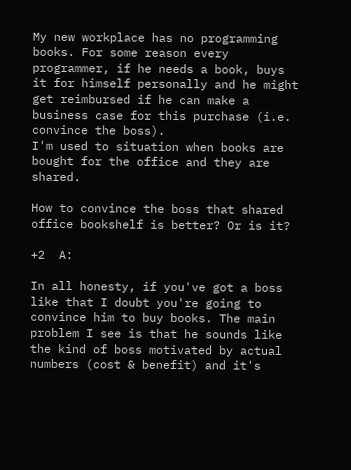My new workplace has no programming books. For some reason every programmer, if he needs a book, buys it for himself personally and he might get reimbursed if he can make a business case for this purchase (i.e. convince the boss).
I'm used to situation when books are bought for the office and they are shared.

How to convince the boss that shared office bookshelf is better? Or is it?

+2  A:

In all honesty, if you've got a boss like that I doubt you're going to convince him to buy books. The main problem I see is that he sounds like the kind of boss motivated by actual numbers (cost & benefit) and it's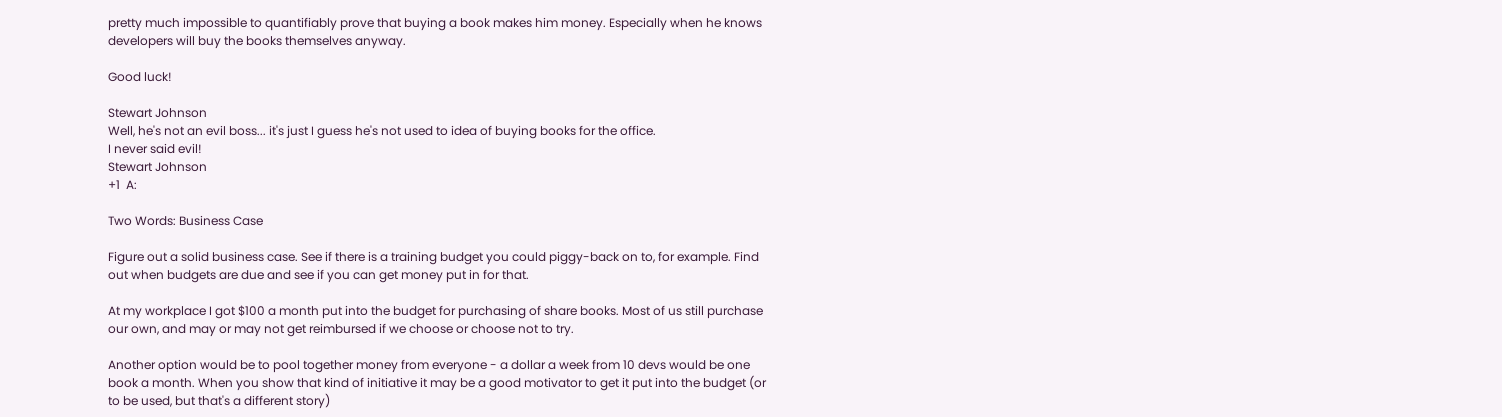pretty much impossible to quantifiably prove that buying a book makes him money. Especially when he knows developers will buy the books themselves anyway.

Good luck!

Stewart Johnson
Well, he's not an evil boss... it's just I guess he's not used to idea of buying books for the office.
I never said evil!
Stewart Johnson
+1  A:

Two Words: Business Case

Figure out a solid business case. See if there is a training budget you could piggy-back on to, for example. Find out when budgets are due and see if you can get money put in for that.

At my workplace I got $100 a month put into the budget for purchasing of share books. Most of us still purchase our own, and may or may not get reimbursed if we choose or choose not to try.

Another option would be to pool together money from everyone - a dollar a week from 10 devs would be one book a month. When you show that kind of initiative it may be a good motivator to get it put into the budget (or to be used, but that's a different story)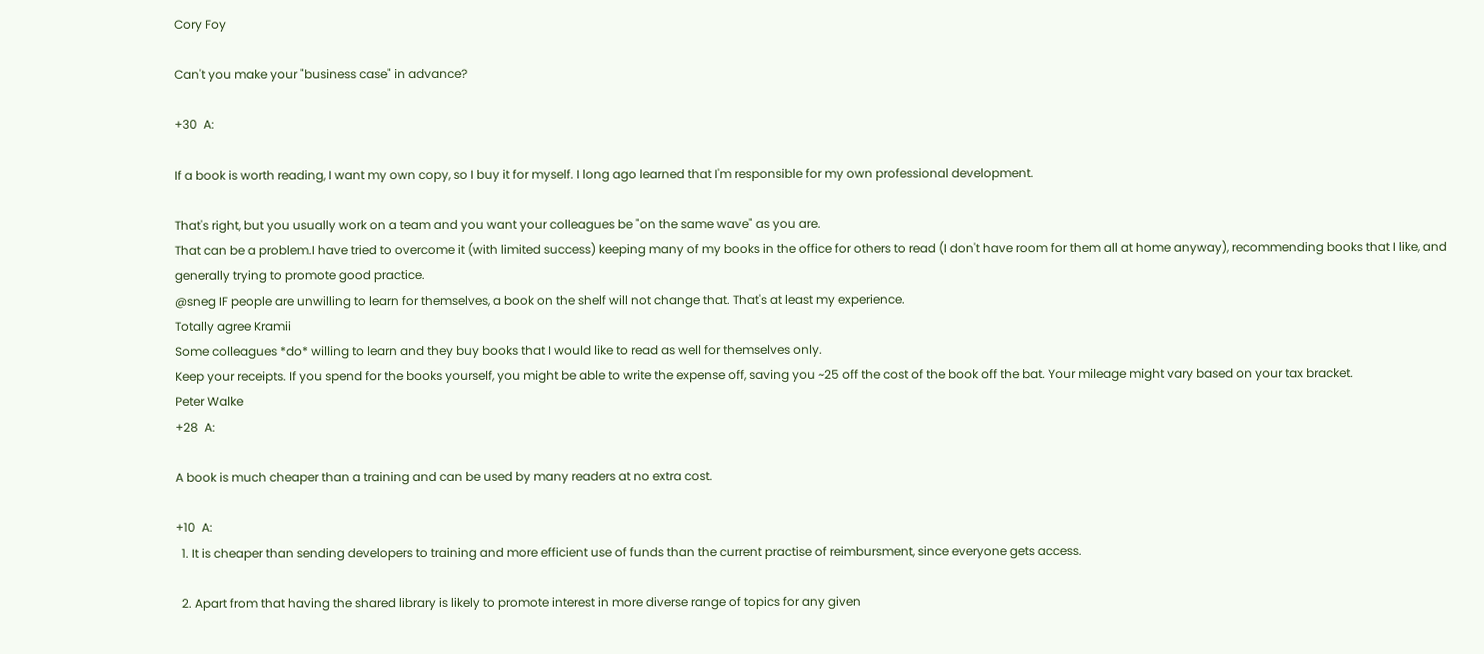Cory Foy

Can't you make your "business case" in advance?

+30  A:

If a book is worth reading, I want my own copy, so I buy it for myself. I long ago learned that I'm responsible for my own professional development.

That's right, but you usually work on a team and you want your colleagues be "on the same wave" as you are.
That can be a problem.I have tried to overcome it (with limited success) keeping many of my books in the office for others to read (I don't have room for them all at home anyway), recommending books that I like, and generally trying to promote good practice.
@sneg IF people are unwilling to learn for themselves, a book on the shelf will not change that. That's at least my experience.
Totally agree Kramii
Some colleagues *do* willing to learn and they buy books that I would like to read as well for themselves only.
Keep your receipts. If you spend for the books yourself, you might be able to write the expense off, saving you ~25 off the cost of the book off the bat. Your mileage might vary based on your tax bracket.
Peter Walke
+28  A:

A book is much cheaper than a training and can be used by many readers at no extra cost.

+10  A:
  1. It is cheaper than sending developers to training and more efficient use of funds than the current practise of reimbursment, since everyone gets access.

  2. Apart from that having the shared library is likely to promote interest in more diverse range of topics for any given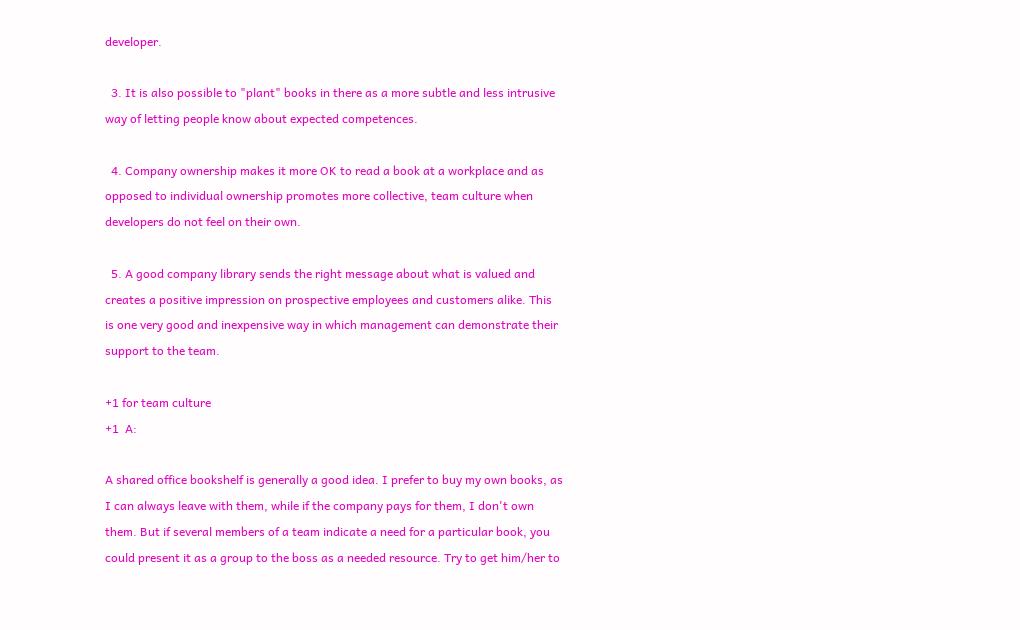developer.

  3. It is also possible to "plant" books in there as a more subtle and less intrusive way of letting people know about expected competences.

  4. Company ownership makes it more OK to read a book at a workplace and as opposed to individual ownership promotes more collective, team culture when developers do not feel on their own.

  5. A good company library sends the right message about what is valued and creates a positive impression on prospective employees and customers alike. This is one very good and inexpensive way in which management can demonstrate their support to the team.

+1 for team culture
+1  A:

A shared office bookshelf is generally a good idea. I prefer to buy my own books, as I can always leave with them, while if the company pays for them, I don't own them. But if several members of a team indicate a need for a particular book, you could present it as a group to the boss as a needed resource. Try to get him/her to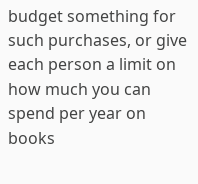budget something for such purchases, or give each person a limit on how much you can spend per year on books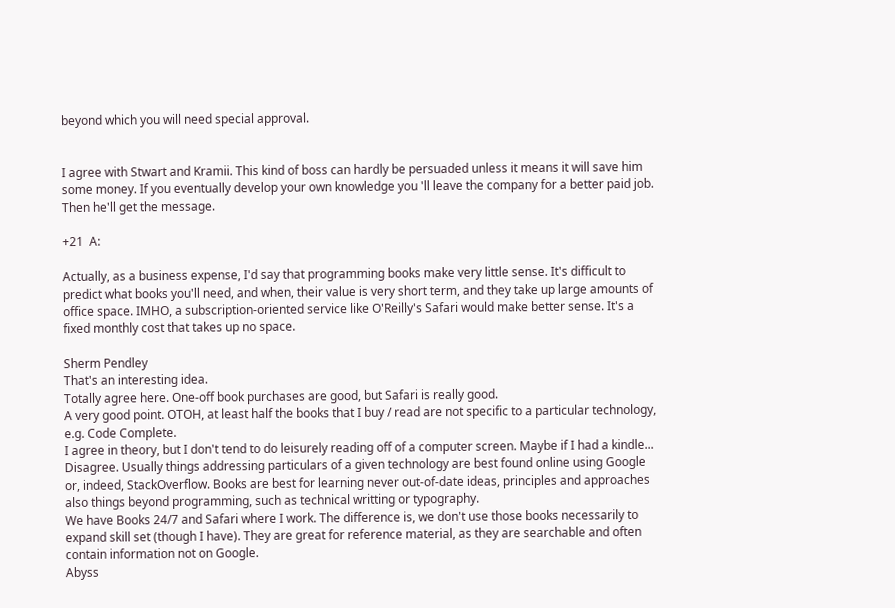beyond which you will need special approval.


I agree with Stwart and Kramii. This kind of boss can hardly be persuaded unless it means it will save him some money. If you eventually develop your own knowledge you 'll leave the company for a better paid job. Then he'll get the message.

+21  A:

Actually, as a business expense, I'd say that programming books make very little sense. It's difficult to predict what books you'll need, and when, their value is very short term, and they take up large amounts of office space. IMHO, a subscription-oriented service like O'Reilly's Safari would make better sense. It's a fixed monthly cost that takes up no space.

Sherm Pendley
That's an interesting idea.
Totally agree here. One-off book purchases are good, but Safari is really good.
A very good point. OTOH, at least half the books that I buy / read are not specific to a particular technology, e.g. Code Complete.
I agree in theory, but I don't tend to do leisurely reading off of a computer screen. Maybe if I had a kindle...
Disagree. Usually things addressing particulars of a given technology are best found online using Google or, indeed, StackOverflow. Books are best for learning never out-of-date ideas, principles and approaches also things beyond programming, such as technical writting or typography.
We have Books 24/7 and Safari where I work. The difference is, we don't use those books necessarily to expand skill set (though I have). They are great for reference material, as they are searchable and often contain information not on Google.
Abyss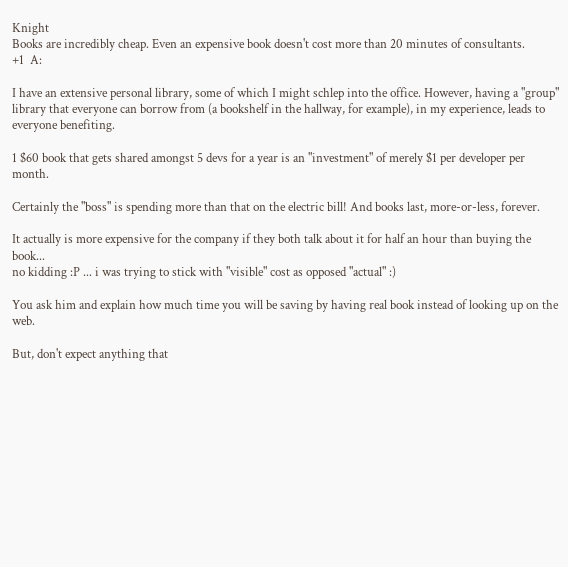Knight
Books are incredibly cheap. Even an expensive book doesn't cost more than 20 minutes of consultants.
+1  A:

I have an extensive personal library, some of which I might schlep into the office. However, having a "group" library that everyone can borrow from (a bookshelf in the hallway, for example), in my experience, leads to everyone benefiting.

1 $60 book that gets shared amongst 5 devs for a year is an "investment" of merely $1 per developer per month.

Certainly the "boss" is spending more than that on the electric bill! And books last, more-or-less, forever.

It actually is more expensive for the company if they both talk about it for half an hour than buying the book...
no kidding :P ... i was trying to stick with "visible" cost as opposed "actual" :)

You ask him and explain how much time you will be saving by having real book instead of looking up on the web.

But, don't expect anything that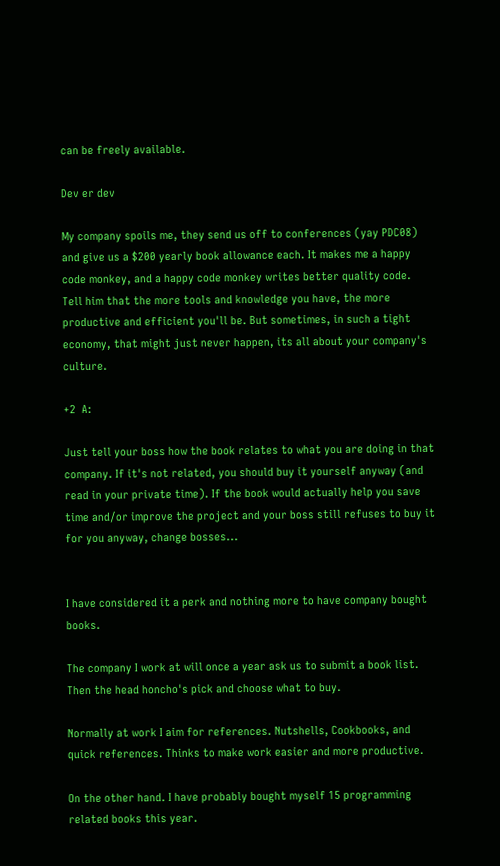can be freely available.

Dev er dev

My company spoils me, they send us off to conferences (yay PDC08) and give us a $200 yearly book allowance each. It makes me a happy code monkey, and a happy code monkey writes better quality code. Tell him that the more tools and knowledge you have, the more productive and efficient you'll be. But sometimes, in such a tight economy, that might just never happen, its all about your company's culture.

+2  A:

Just tell your boss how the book relates to what you are doing in that company. If it's not related, you should buy it yourself anyway (and read in your private time). If the book would actually help you save time and/or improve the project and your boss still refuses to buy it for you anyway, change bosses...


I have considered it a perk and nothing more to have company bought books.

The company I work at will once a year ask us to submit a book list. Then the head honcho's pick and choose what to buy.

Normally at work I aim for references. Nutshells, Cookbooks, and quick references. Thinks to make work easier and more productive.

On the other hand. I have probably bought myself 15 programming related books this year.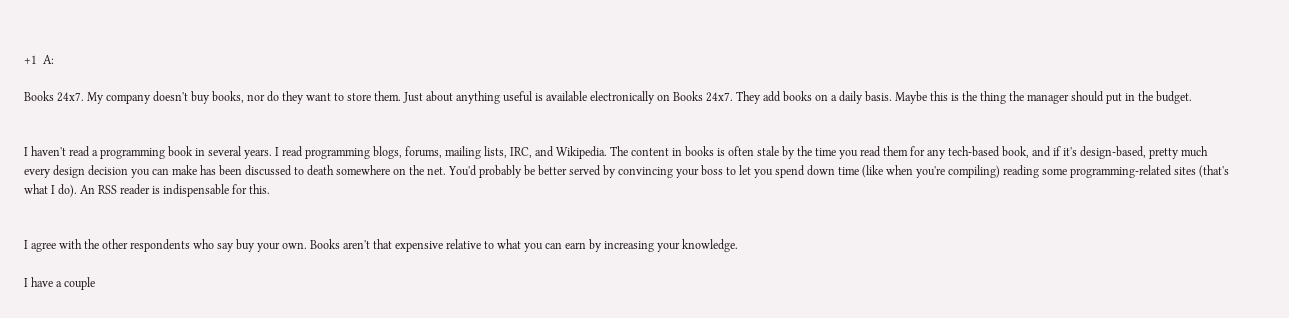+1  A:

Books 24x7. My company doesn't buy books, nor do they want to store them. Just about anything useful is available electronically on Books 24x7. They add books on a daily basis. Maybe this is the thing the manager should put in the budget.


I haven't read a programming book in several years. I read programming blogs, forums, mailing lists, IRC, and Wikipedia. The content in books is often stale by the time you read them for any tech-based book, and if it's design-based, pretty much every design decision you can make has been discussed to death somewhere on the net. You'd probably be better served by convincing your boss to let you spend down time (like when you're compiling) reading some programming-related sites (that's what I do). An RSS reader is indispensable for this.


I agree with the other respondents who say buy your own. Books aren't that expensive relative to what you can earn by increasing your knowledge.

I have a couple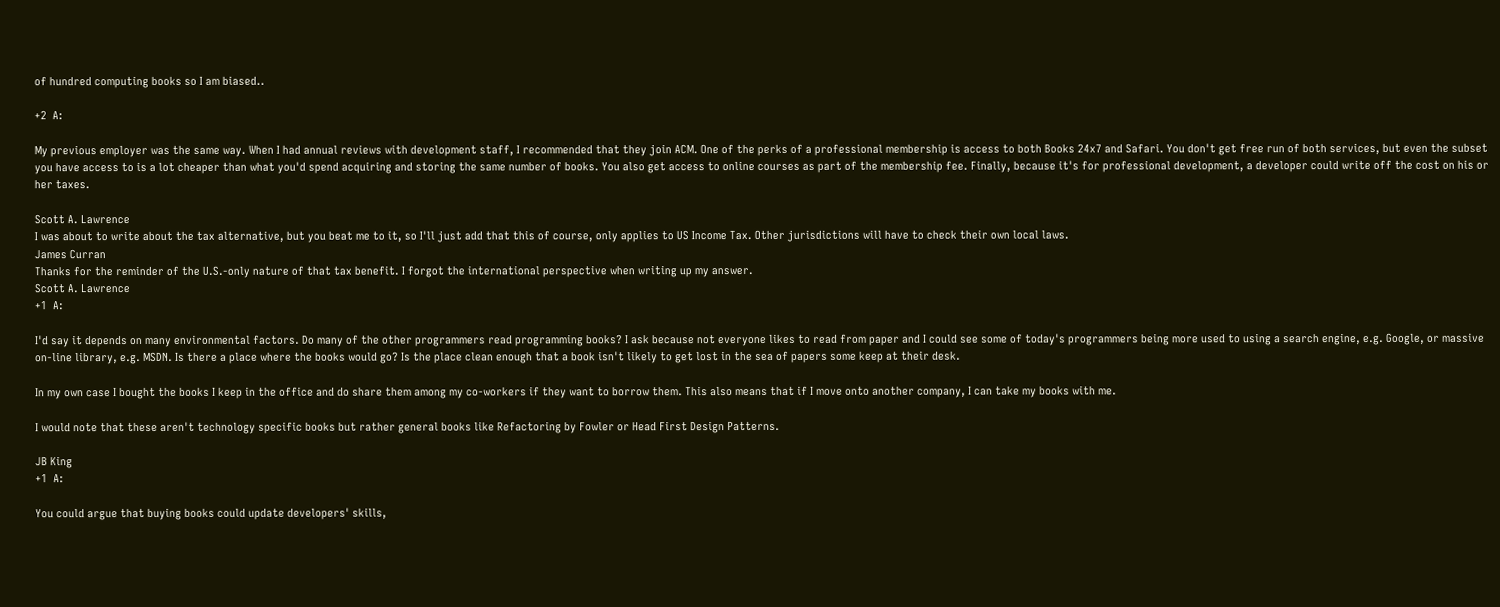of hundred computing books so I am biased..

+2  A:

My previous employer was the same way. When I had annual reviews with development staff, I recommended that they join ACM. One of the perks of a professional membership is access to both Books 24x7 and Safari. You don't get free run of both services, but even the subset you have access to is a lot cheaper than what you'd spend acquiring and storing the same number of books. You also get access to online courses as part of the membership fee. Finally, because it's for professional development, a developer could write off the cost on his or her taxes.

Scott A. Lawrence
I was about to write about the tax alternative, but you beat me to it, so I'll just add that this of course, only applies to US Income Tax. Other jurisdictions will have to check their own local laws.
James Curran
Thanks for the reminder of the U.S.-only nature of that tax benefit. I forgot the international perspective when writing up my answer.
Scott A. Lawrence
+1  A:

I'd say it depends on many environmental factors. Do many of the other programmers read programming books? I ask because not everyone likes to read from paper and I could see some of today's programmers being more used to using a search engine, e.g. Google, or massive on-line library, e.g. MSDN. Is there a place where the books would go? Is the place clean enough that a book isn't likely to get lost in the sea of papers some keep at their desk.

In my own case I bought the books I keep in the office and do share them among my co-workers if they want to borrow them. This also means that if I move onto another company, I can take my books with me.

I would note that these aren't technology specific books but rather general books like Refactoring by Fowler or Head First Design Patterns.

JB King
+1  A:

You could argue that buying books could update developers' skills,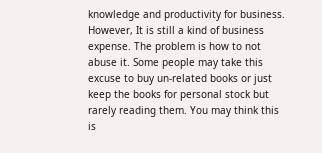knowledge and productivity for business. However, It is still a kind of business expense. The problem is how to not abuse it. Some people may take this excuse to buy un-related books or just keep the books for personal stock but rarely reading them. You may think this is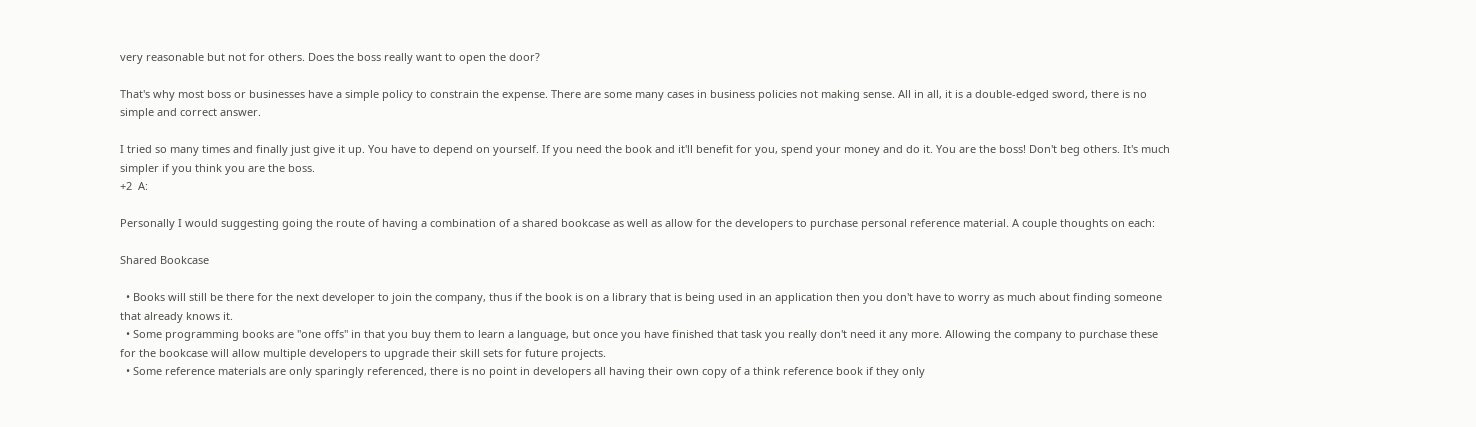very reasonable but not for others. Does the boss really want to open the door?

That's why most boss or businesses have a simple policy to constrain the expense. There are some many cases in business policies not making sense. All in all, it is a double-edged sword, there is no simple and correct answer.

I tried so many times and finally just give it up. You have to depend on yourself. If you need the book and it'll benefit for you, spend your money and do it. You are the boss! Don't beg others. It's much simpler if you think you are the boss.
+2  A:

Personally I would suggesting going the route of having a combination of a shared bookcase as well as allow for the developers to purchase personal reference material. A couple thoughts on each:

Shared Bookcase

  • Books will still be there for the next developer to join the company, thus if the book is on a library that is being used in an application then you don't have to worry as much about finding someone that already knows it.
  • Some programming books are "one offs" in that you buy them to learn a language, but once you have finished that task you really don't need it any more. Allowing the company to purchase these for the bookcase will allow multiple developers to upgrade their skill sets for future projects.
  • Some reference materials are only sparingly referenced, there is no point in developers all having their own copy of a think reference book if they only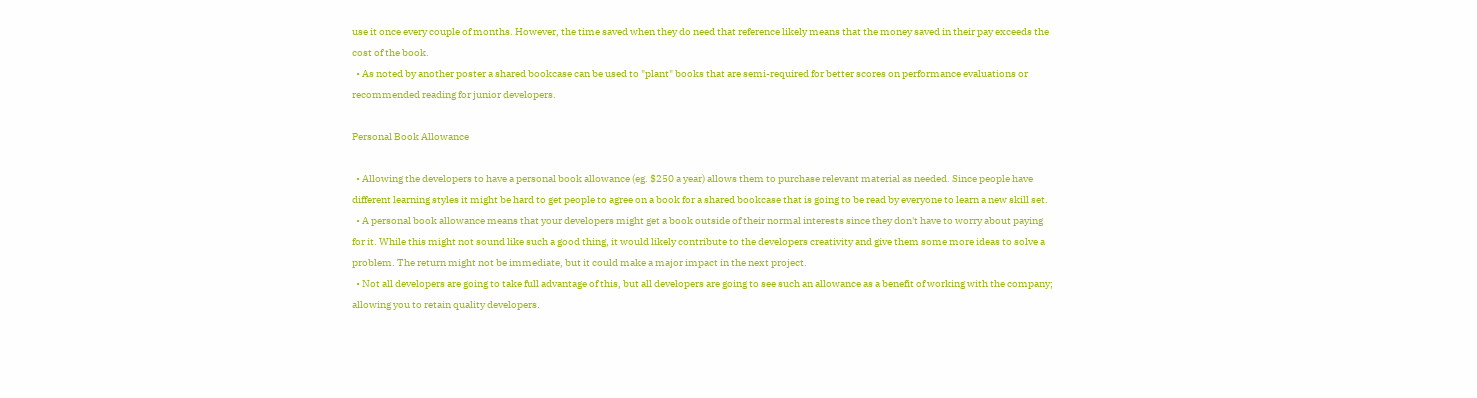use it once every couple of months. However, the time saved when they do need that reference likely means that the money saved in their pay exceeds the cost of the book.
  • As noted by another poster a shared bookcase can be used to "plant" books that are semi-required for better scores on performance evaluations or recommended reading for junior developers.

Personal Book Allowance

  • Allowing the developers to have a personal book allowance (eg. $250 a year) allows them to purchase relevant material as needed. Since people have different learning styles it might be hard to get people to agree on a book for a shared bookcase that is going to be read by everyone to learn a new skill set.
  • A personal book allowance means that your developers might get a book outside of their normal interests since they don't have to worry about paying for it. While this might not sound like such a good thing, it would likely contribute to the developers creativity and give them some more ideas to solve a problem. The return might not be immediate, but it could make a major impact in the next project.
  • Not all developers are going to take full advantage of this, but all developers are going to see such an allowance as a benefit of working with the company; allowing you to retain quality developers.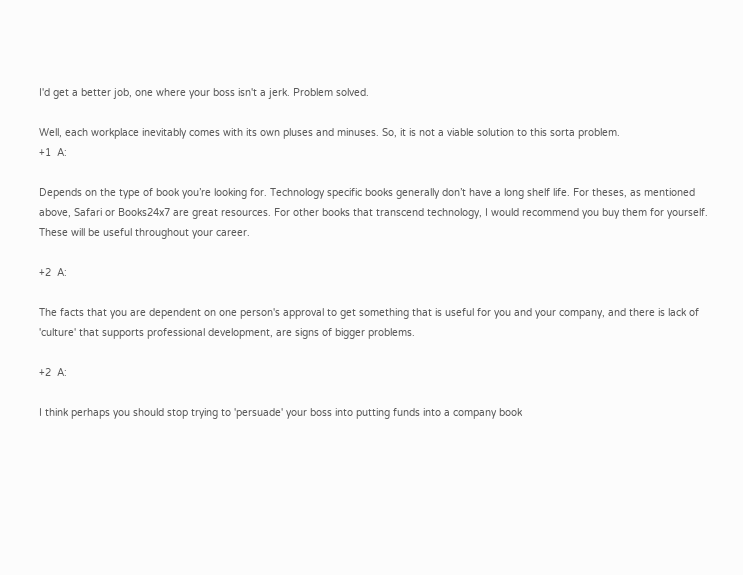I'd get a better job, one where your boss isn't a jerk. Problem solved.

Well, each workplace inevitably comes with its own pluses and minuses. So, it is not a viable solution to this sorta problem.
+1  A:

Depends on the type of book you’re looking for. Technology specific books generally don’t have a long shelf life. For theses, as mentioned above, Safari or Books24x7 are great resources. For other books that transcend technology, I would recommend you buy them for yourself. These will be useful throughout your career.

+2  A:

The facts that you are dependent on one person's approval to get something that is useful for you and your company, and there is lack of 'culture' that supports professional development, are signs of bigger problems.

+2  A:

I think perhaps you should stop trying to 'persuade' your boss into putting funds into a company book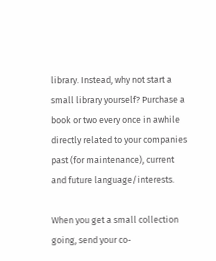library. Instead, why not start a small library yourself? Purchase a book or two every once in awhile directly related to your companies past (for maintenance), current and future language/interests.

When you get a small collection going, send your co-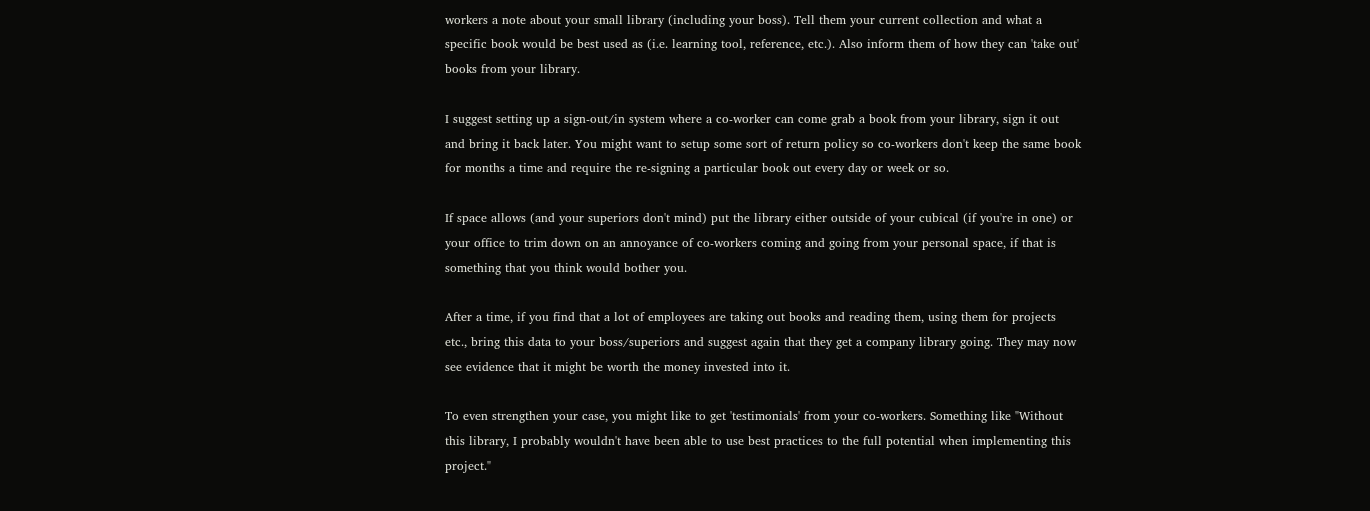workers a note about your small library (including your boss). Tell them your current collection and what a specific book would be best used as (i.e. learning tool, reference, etc.). Also inform them of how they can 'take out' books from your library.

I suggest setting up a sign-out/in system where a co-worker can come grab a book from your library, sign it out and bring it back later. You might want to setup some sort of return policy so co-workers don't keep the same book for months a time and require the re-signing a particular book out every day or week or so.

If space allows (and your superiors don't mind) put the library either outside of your cubical (if you're in one) or your office to trim down on an annoyance of co-workers coming and going from your personal space, if that is something that you think would bother you.

After a time, if you find that a lot of employees are taking out books and reading them, using them for projects etc., bring this data to your boss/superiors and suggest again that they get a company library going. They may now see evidence that it might be worth the money invested into it.

To even strengthen your case, you might like to get 'testimonials' from your co-workers. Something like "Without this library, I probably wouldn't have been able to use best practices to the full potential when implementing this project."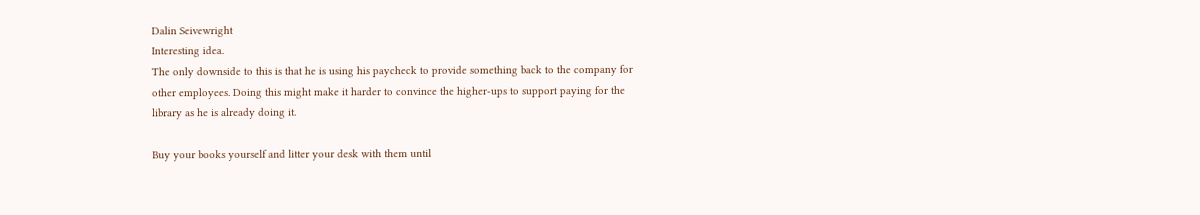Dalin Seivewright
Interesting idea.
The only downside to this is that he is using his paycheck to provide something back to the company for other employees. Doing this might make it harder to convince the higher-ups to support paying for the library as he is already doing it.

Buy your books yourself and litter your desk with them until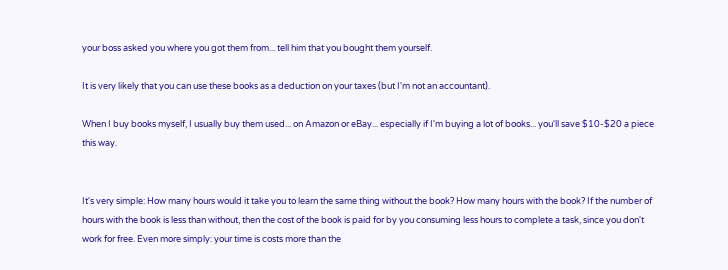your boss asked you where you got them from... tell him that you bought them yourself.

It is very likely that you can use these books as a deduction on your taxes (but I'm not an accountant).

When I buy books myself, I usually buy them used... on Amazon or eBay... especially if I'm buying a lot of books... you'll save $10-$20 a piece this way.


It's very simple: How many hours would it take you to learn the same thing without the book? How many hours with the book? If the number of hours with the book is less than without, then the cost of the book is paid for by you consuming less hours to complete a task, since you don't work for free. Even more simply: your time is costs more than the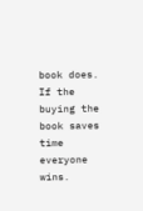book does. If the buying the book saves time everyone wins.